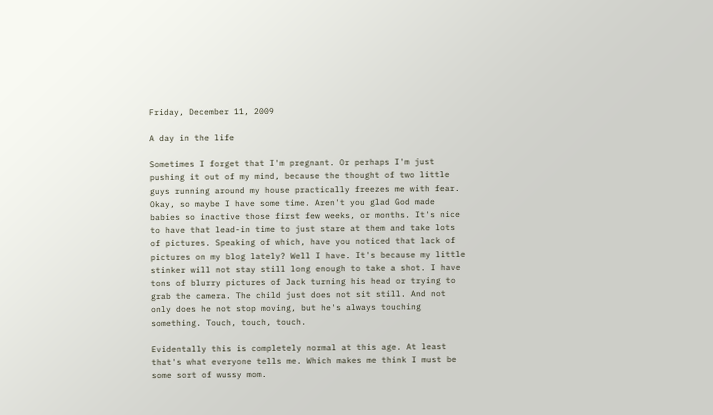Friday, December 11, 2009

A day in the life

Sometimes I forget that I'm pregnant. Or perhaps I'm just pushing it out of my mind, because the thought of two little guys running around my house practically freezes me with fear. Okay, so maybe I have some time. Aren't you glad God made babies so inactive those first few weeks, or months. It's nice to have that lead-in time to just stare at them and take lots of pictures. Speaking of which, have you noticed that lack of pictures on my blog lately? Well I have. It's because my little stinker will not stay still long enough to take a shot. I have tons of blurry pictures of Jack turning his head or trying to grab the camera. The child just does not sit still. And not only does he not stop moving, but he's always touching something. Touch, touch, touch.

Evidentally this is completely normal at this age. At least that's what everyone tells me. Which makes me think I must be some sort of wussy mom.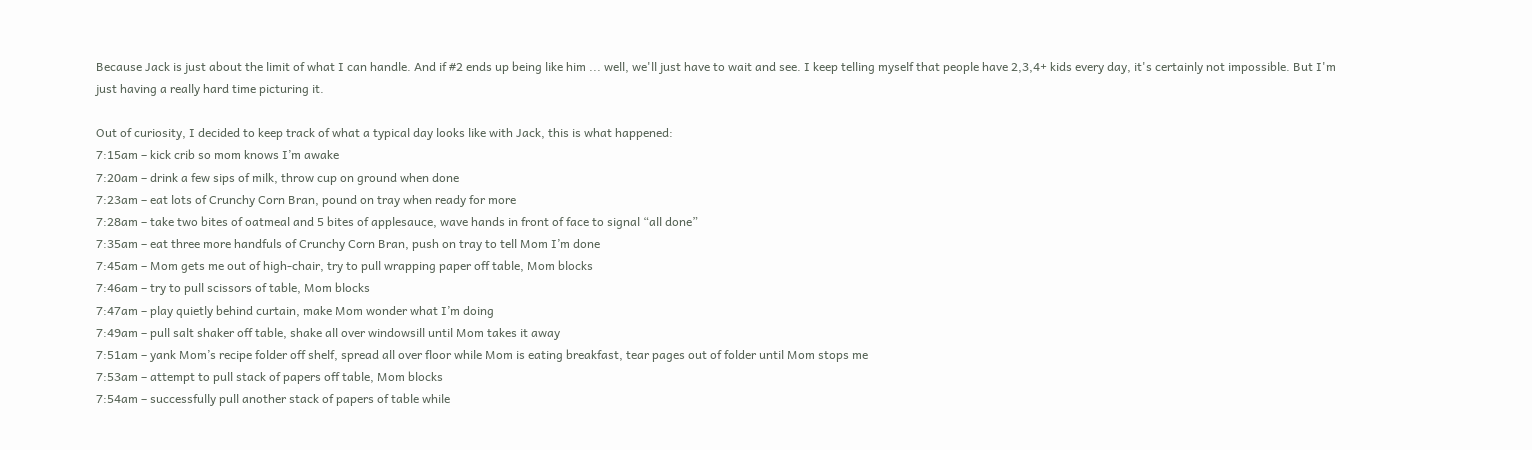Because Jack is just about the limit of what I can handle. And if #2 ends up being like him ... well, we'll just have to wait and see. I keep telling myself that people have 2,3,4+ kids every day, it's certainly not impossible. But I'm just having a really hard time picturing it.

Out of curiosity, I decided to keep track of what a typical day looks like with Jack, this is what happened:
7:15am – kick crib so mom knows I’m awake
7:20am – drink a few sips of milk, throw cup on ground when done
7:23am – eat lots of Crunchy Corn Bran, pound on tray when ready for more
7:28am – take two bites of oatmeal and 5 bites of applesauce, wave hands in front of face to signal “all done”
7:35am – eat three more handfuls of Crunchy Corn Bran, push on tray to tell Mom I’m done
7:45am – Mom gets me out of high-chair, try to pull wrapping paper off table, Mom blocks
7:46am – try to pull scissors of table, Mom blocks
7:47am – play quietly behind curtain, make Mom wonder what I’m doing
7:49am – pull salt shaker off table, shake all over windowsill until Mom takes it away
7:51am – yank Mom’s recipe folder off shelf, spread all over floor while Mom is eating breakfast, tear pages out of folder until Mom stops me
7:53am – attempt to pull stack of papers off table, Mom blocks
7:54am – successfully pull another stack of papers of table while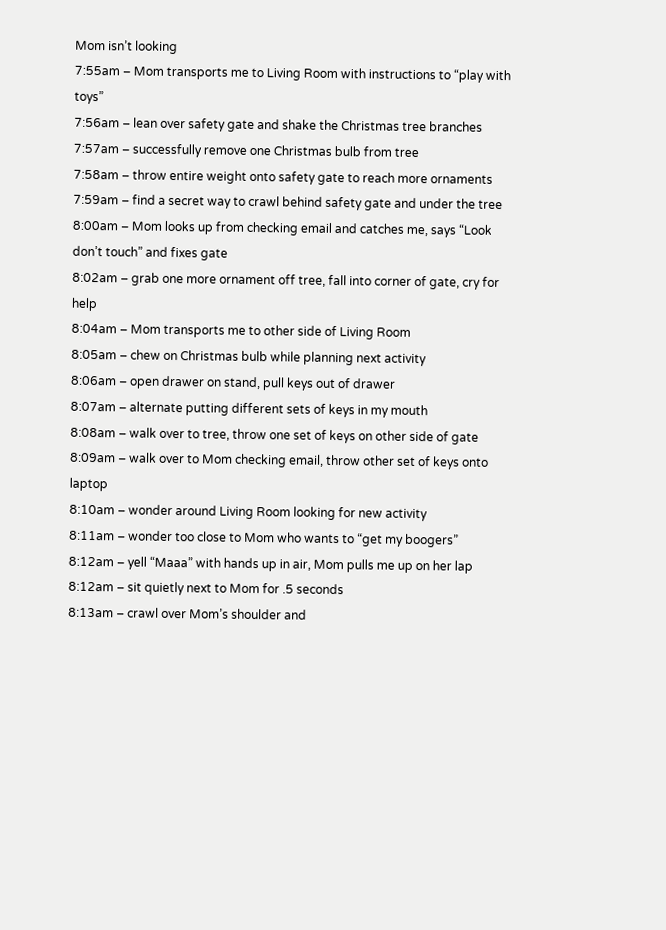Mom isn’t looking
7:55am – Mom transports me to Living Room with instructions to “play with toys”
7:56am – lean over safety gate and shake the Christmas tree branches
7:57am – successfully remove one Christmas bulb from tree
7:58am – throw entire weight onto safety gate to reach more ornaments
7:59am – find a secret way to crawl behind safety gate and under the tree
8:00am – Mom looks up from checking email and catches me, says “Look don’t touch” and fixes gate
8:02am – grab one more ornament off tree, fall into corner of gate, cry for help
8:04am – Mom transports me to other side of Living Room
8:05am – chew on Christmas bulb while planning next activity
8:06am – open drawer on stand, pull keys out of drawer
8:07am – alternate putting different sets of keys in my mouth
8:08am – walk over to tree, throw one set of keys on other side of gate
8:09am – walk over to Mom checking email, throw other set of keys onto laptop
8:10am – wonder around Living Room looking for new activity
8:11am – wonder too close to Mom who wants to “get my boogers”
8:12am – yell “Maaa” with hands up in air, Mom pulls me up on her lap
8:12am – sit quietly next to Mom for .5 seconds
8:13am – crawl over Mom’s shoulder and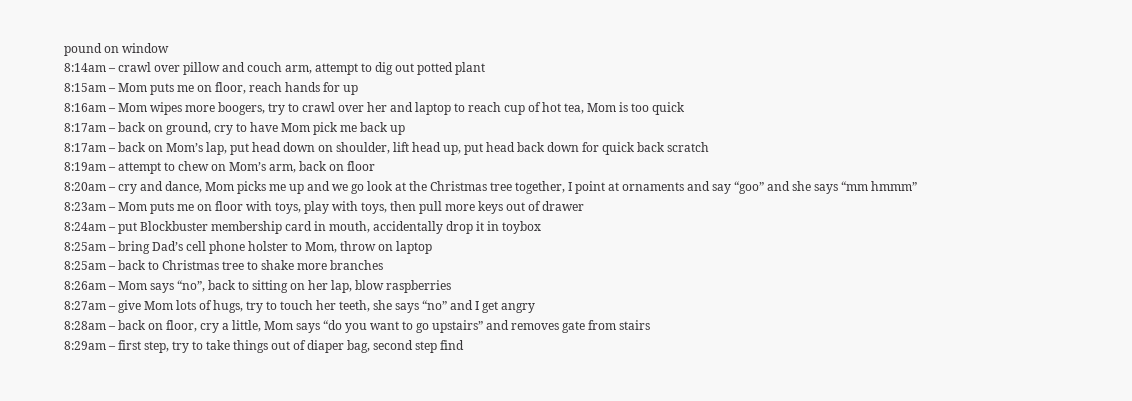pound on window
8:14am – crawl over pillow and couch arm, attempt to dig out potted plant
8:15am – Mom puts me on floor, reach hands for up
8:16am – Mom wipes more boogers, try to crawl over her and laptop to reach cup of hot tea, Mom is too quick
8:17am – back on ground, cry to have Mom pick me back up
8:17am – back on Mom’s lap, put head down on shoulder, lift head up, put head back down for quick back scratch
8:19am – attempt to chew on Mom’s arm, back on floor
8:20am – cry and dance, Mom picks me up and we go look at the Christmas tree together, I point at ornaments and say “goo” and she says “mm hmmm”
8:23am – Mom puts me on floor with toys, play with toys, then pull more keys out of drawer
8:24am – put Blockbuster membership card in mouth, accidentally drop it in toybox
8:25am – bring Dad’s cell phone holster to Mom, throw on laptop
8:25am – back to Christmas tree to shake more branches
8:26am – Mom says “no”, back to sitting on her lap, blow raspberries
8:27am – give Mom lots of hugs, try to touch her teeth, she says “no” and I get angry
8:28am – back on floor, cry a little, Mom says “do you want to go upstairs” and removes gate from stairs
8:29am – first step, try to take things out of diaper bag, second step find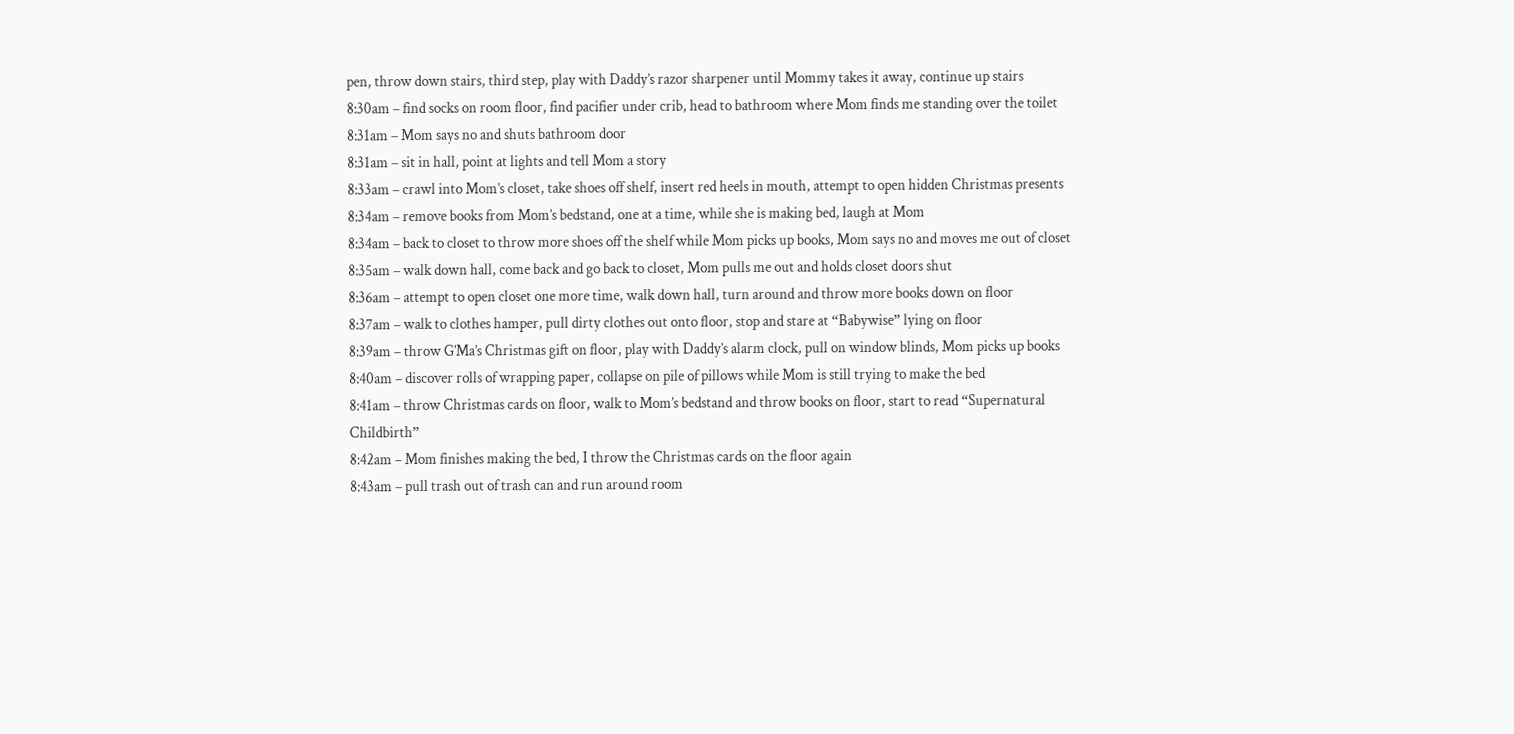pen, throw down stairs, third step, play with Daddy’s razor sharpener until Mommy takes it away, continue up stairs
8:30am – find socks on room floor, find pacifier under crib, head to bathroom where Mom finds me standing over the toilet
8:31am – Mom says no and shuts bathroom door
8:31am – sit in hall, point at lights and tell Mom a story
8:33am – crawl into Mom’s closet, take shoes off shelf, insert red heels in mouth, attempt to open hidden Christmas presents
8:34am – remove books from Mom’s bedstand, one at a time, while she is making bed, laugh at Mom
8:34am – back to closet to throw more shoes off the shelf while Mom picks up books, Mom says no and moves me out of closet
8:35am – walk down hall, come back and go back to closet, Mom pulls me out and holds closet doors shut
8:36am – attempt to open closet one more time, walk down hall, turn around and throw more books down on floor
8:37am – walk to clothes hamper, pull dirty clothes out onto floor, stop and stare at “Babywise” lying on floor
8:39am – throw G’Ma’s Christmas gift on floor, play with Daddy’s alarm clock, pull on window blinds, Mom picks up books
8:40am – discover rolls of wrapping paper, collapse on pile of pillows while Mom is still trying to make the bed
8:41am – throw Christmas cards on floor, walk to Mom’s bedstand and throw books on floor, start to read “Supernatural Childbirth”
8:42am – Mom finishes making the bed, I throw the Christmas cards on the floor again
8:43am – pull trash out of trash can and run around room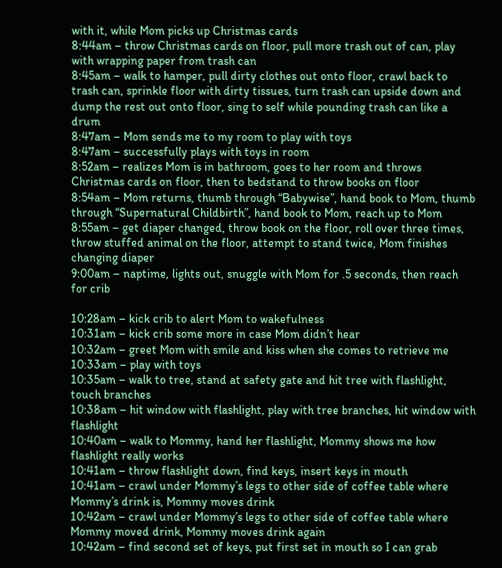with it, while Mom picks up Christmas cards
8:44am – throw Christmas cards on floor, pull more trash out of can, play with wrapping paper from trash can
8:45am – walk to hamper, pull dirty clothes out onto floor, crawl back to trash can, sprinkle floor with dirty tissues, turn trash can upside down and dump the rest out onto floor, sing to self while pounding trash can like a drum
8:47am – Mom sends me to my room to play with toys
8:47am – successfully plays with toys in room
8:52am – realizes Mom is in bathroom, goes to her room and throws Christmas cards on floor, then to bedstand to throw books on floor
8:54am – Mom returns, thumb through “Babywise”, hand book to Mom, thumb through “Supernatural Childbirth”, hand book to Mom, reach up to Mom
8:55am – get diaper changed, throw book on the floor, roll over three times, throw stuffed animal on the floor, attempt to stand twice, Mom finishes changing diaper
9:00am – naptime, lights out, snuggle with Mom for .5 seconds, then reach for crib

10:28am – kick crib to alert Mom to wakefulness
10:31am – kick crib some more in case Mom didn’t hear
10:32am – greet Mom with smile and kiss when she comes to retrieve me
10:33am – play with toys
10:35am – walk to tree, stand at safety gate and hit tree with flashlight, touch branches
10:38am – hit window with flashlight, play with tree branches, hit window with flashlight
10:40am – walk to Mommy, hand her flashlight, Mommy shows me how flashlight really works
10:41am – throw flashlight down, find keys, insert keys in mouth
10:41am – crawl under Mommy’s legs to other side of coffee table where Mommy’s drink is, Mommy moves drink
10:42am – crawl under Mommy’s legs to other side of coffee table where Mommy moved drink, Mommy moves drink again
10:42am – find second set of keys, put first set in mouth so I can grab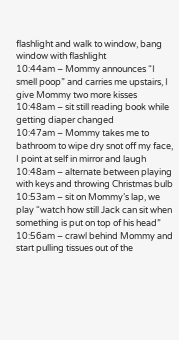flashlight and walk to window, bang window with flashlight
10:44am – Mommy announces “I smell poop” and carries me upstairs, I give Mommy two more kisses
10:48am – sit still reading book while getting diaper changed
10:47am – Mommy takes me to bathroom to wipe dry snot off my face, I point at self in mirror and laugh
10:48am – alternate between playing with keys and throwing Christmas bulb
10:53am – sit on Mommy’s lap, we play “watch how still Jack can sit when something is put on top of his head”
10:56am – crawl behind Mommy and start pulling tissues out of the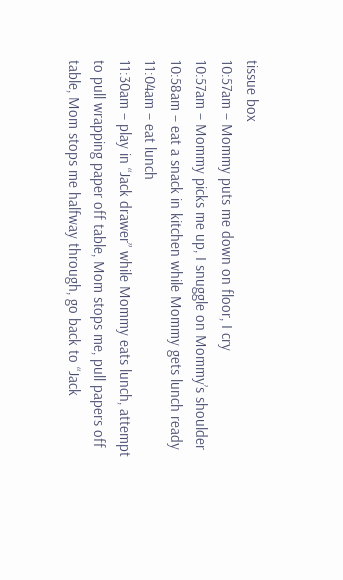tissue box
10:57am – Mommy puts me down on floor, I cry
10:57am – Mommy picks me up, I snuggle on Mommy’s shoulder
10:58am – eat a snack in kitchen while Mommy gets lunch ready
11:04am – eat lunch
11:30am – play in “Jack drawer” while Mommy eats lunch, attempt to pull wrapping paper off table, Mom stops me, pull papers off table, Mom stops me halfway through, go back to “Jack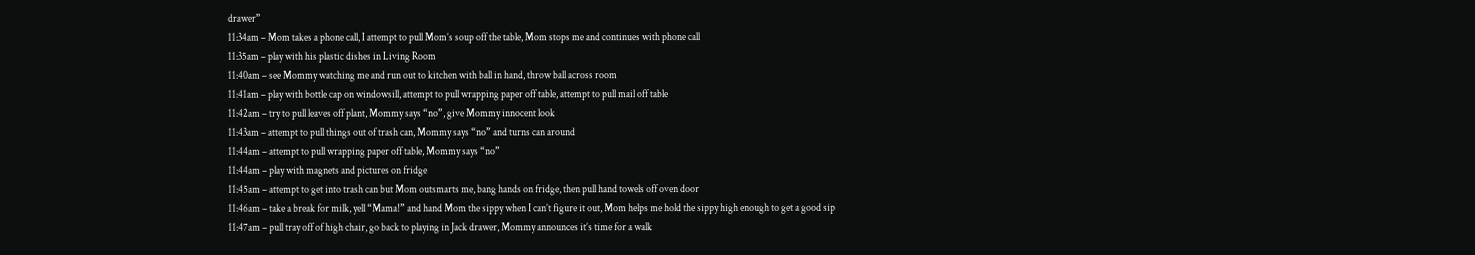drawer”
11:34am – Mom takes a phone call, I attempt to pull Mom’s soup off the table, Mom stops me and continues with phone call
11:35am – play with his plastic dishes in Living Room
11:40am – see Mommy watching me and run out to kitchen with ball in hand, throw ball across room
11:41am – play with bottle cap on windowsill, attempt to pull wrapping paper off table, attempt to pull mail off table
11:42am – try to pull leaves off plant, Mommy says “no”, give Mommy innocent look
11:43am – attempt to pull things out of trash can, Mommy says “no” and turns can around
11:44am – attempt to pull wrapping paper off table, Mommy says “no”
11:44am – play with magnets and pictures on fridge
11:45am – attempt to get into trash can but Mom outsmarts me, bang hands on fridge, then pull hand towels off oven door
11:46am – take a break for milk, yell “Mama!” and hand Mom the sippy when I can’t figure it out, Mom helps me hold the sippy high enough to get a good sip
11:47am – pull tray off of high chair, go back to playing in Jack drawer, Mommy announces it’s time for a walk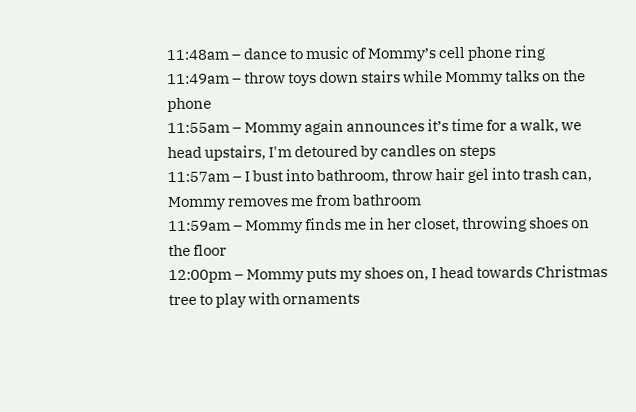11:48am – dance to music of Mommy’s cell phone ring
11:49am – throw toys down stairs while Mommy talks on the phone
11:55am – Mommy again announces it’s time for a walk, we head upstairs, I'm detoured by candles on steps
11:57am – I bust into bathroom, throw hair gel into trash can, Mommy removes me from bathroom
11:59am – Mommy finds me in her closet, throwing shoes on the floor
12:00pm – Mommy puts my shoes on, I head towards Christmas tree to play with ornaments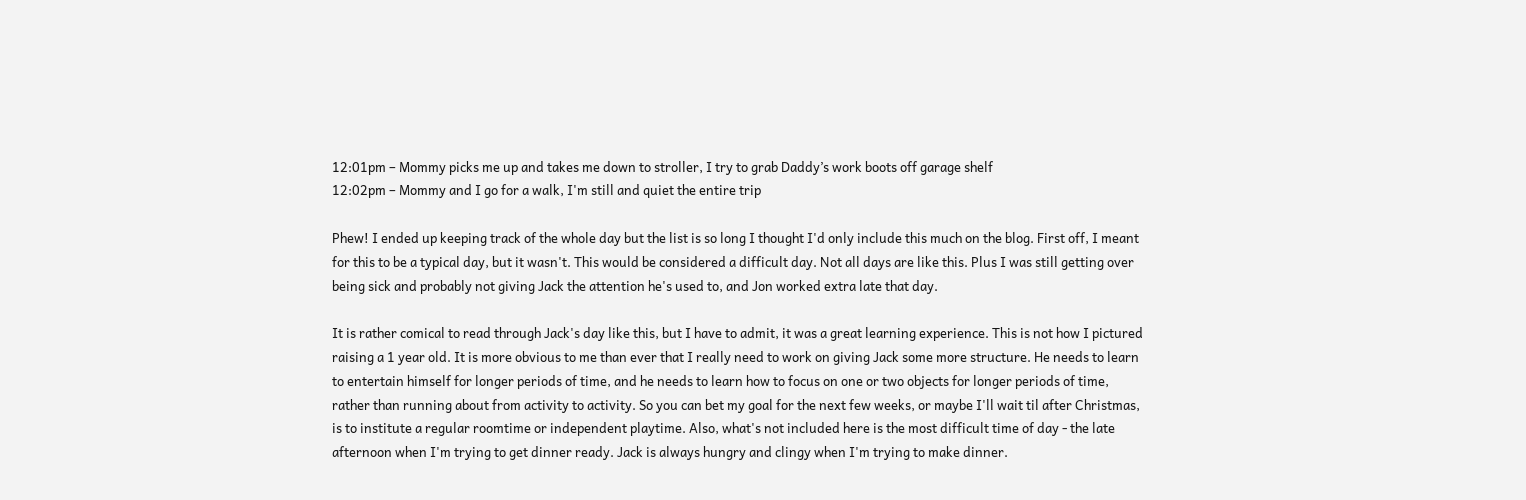12:01pm – Mommy picks me up and takes me down to stroller, I try to grab Daddy’s work boots off garage shelf
12:02pm – Mommy and I go for a walk, I'm still and quiet the entire trip

Phew! I ended up keeping track of the whole day but the list is so long I thought I'd only include this much on the blog. First off, I meant for this to be a typical day, but it wasn't. This would be considered a difficult day. Not all days are like this. Plus I was still getting over being sick and probably not giving Jack the attention he's used to, and Jon worked extra late that day.

It is rather comical to read through Jack's day like this, but I have to admit, it was a great learning experience. This is not how I pictured raising a 1 year old. It is more obvious to me than ever that I really need to work on giving Jack some more structure. He needs to learn to entertain himself for longer periods of time, and he needs to learn how to focus on one or two objects for longer periods of time, rather than running about from activity to activity. So you can bet my goal for the next few weeks, or maybe I'll wait til after Christmas, is to institute a regular roomtime or independent playtime. Also, what's not included here is the most difficult time of day - the late afternoon when I'm trying to get dinner ready. Jack is always hungry and clingy when I'm trying to make dinner.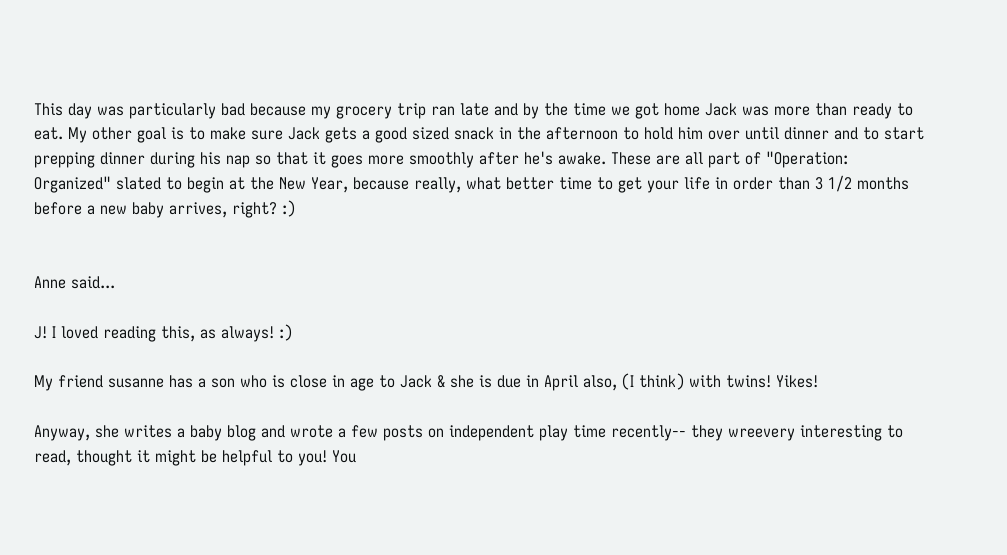This day was particularly bad because my grocery trip ran late and by the time we got home Jack was more than ready to eat. My other goal is to make sure Jack gets a good sized snack in the afternoon to hold him over until dinner and to start prepping dinner during his nap so that it goes more smoothly after he's awake. These are all part of "Operation: Organized" slated to begin at the New Year, because really, what better time to get your life in order than 3 1/2 months before a new baby arrives, right? :)


Anne said...

J! I loved reading this, as always! :)

My friend susanne has a son who is close in age to Jack & she is due in April also, (I think) with twins! Yikes!

Anyway, she writes a baby blog and wrote a few posts on independent play time recently-- they wreevery interesting to read, thought it might be helpful to you! You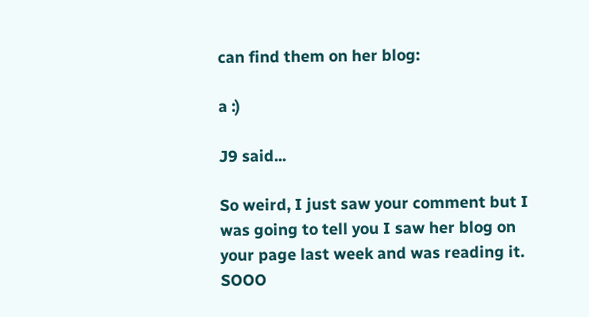can find them on her blog:

a :)

J9 said...

So weird, I just saw your comment but I was going to tell you I saw her blog on your page last week and was reading it. SOOO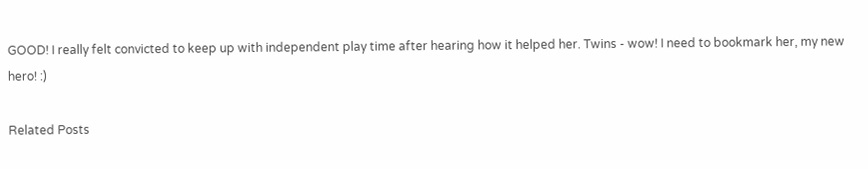GOOD! I really felt convicted to keep up with independent play time after hearing how it helped her. Twins - wow! I need to bookmark her, my new hero! :)

Related Posts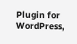Plugin for WordPress,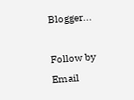Blogger...

Follow by Email